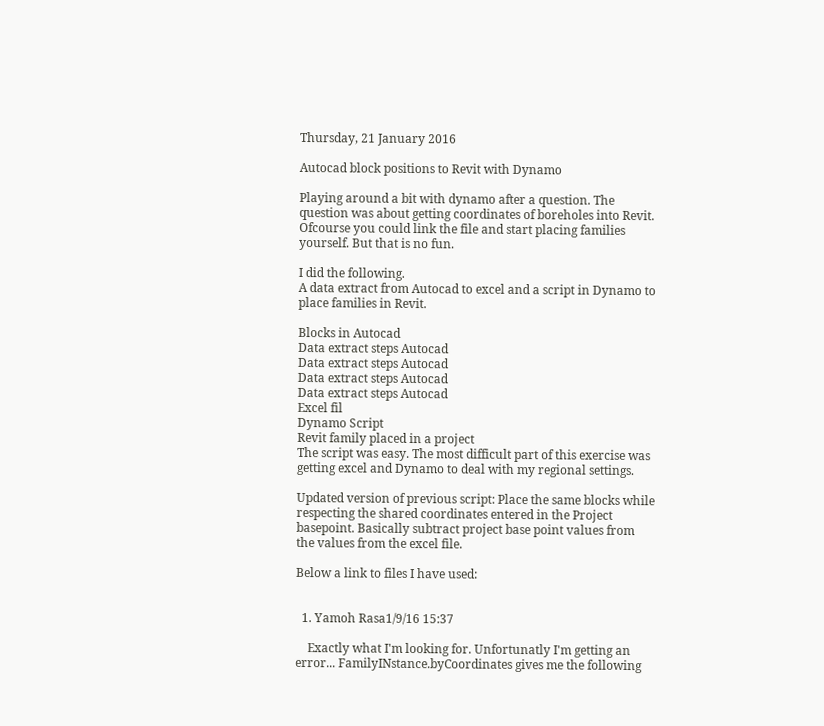Thursday, 21 January 2016

Autocad block positions to Revit with Dynamo

Playing around a bit with dynamo after a question. The question was about getting coordinates of boreholes into Revit. Ofcourse you could link the file and start placing families yourself. But that is no fun.

I did the following.
A data extract from Autocad to excel and a script in Dynamo to place families in Revit.

Blocks in Autocad
Data extract steps Autocad
Data extract steps Autocad
Data extract steps Autocad
Data extract steps Autocad
Excel fil
Dynamo Script
Revit family placed in a project
The script was easy. The most difficult part of this exercise was getting excel and Dynamo to deal with my regional settings.

Updated version of previous script: Place the same blocks while respecting the shared coordinates entered in the Project basepoint. Basically subtract project base point values from the values from the excel file.

Below a link to files I have used:


  1. Yamoh Rasa1/9/16 15:37

    Exactly what I'm looking for. Unfortunatly I'm getting an error... FamilyINstance.byCoordinates gives me the following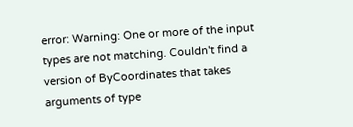error: Warning: One or more of the input types are not matching. Couldn't find a version of ByCoordinates that takes arguments of type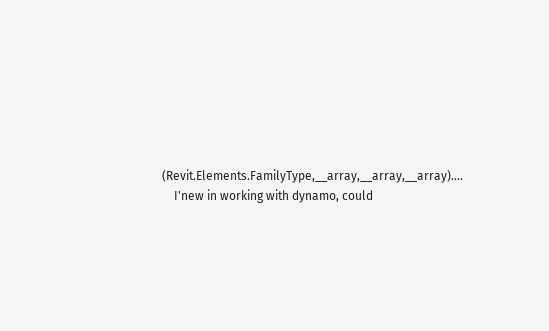(Revit.Elements.FamilyType,__array,__array,__array)....
    I'new in working with dynamo, could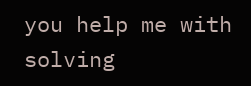you help me with solving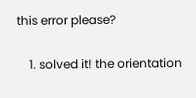this error please?

    1. solved it! the orientation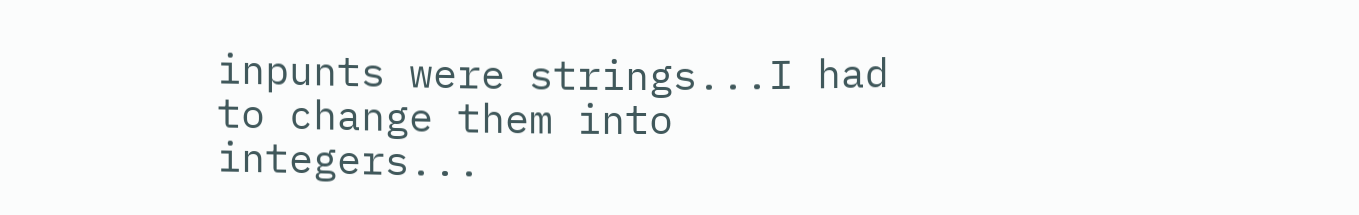inpunts were strings...I had to change them into integers...